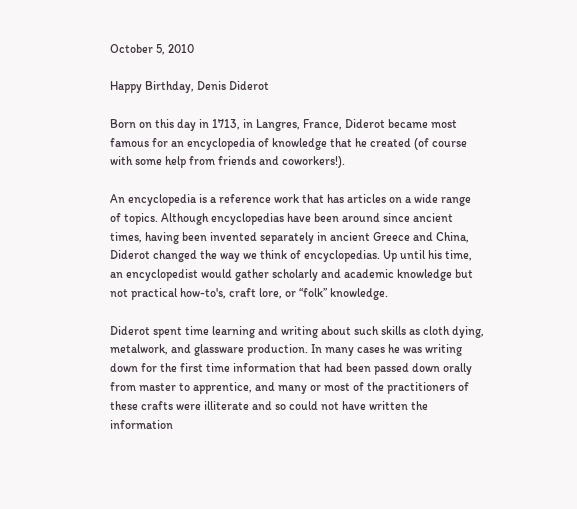October 5, 2010

Happy Birthday, Denis Diderot

Born on this day in 1713, in Langres, France, Diderot became most famous for an encyclopedia of knowledge that he created (of course with some help from friends and coworkers!).

An encyclopedia is a reference work that has articles on a wide range of topics. Although encyclopedias have been around since ancient times, having been invented separately in ancient Greece and China, Diderot changed the way we think of encyclopedias. Up until his time, an encyclopedist would gather scholarly and academic knowledge but not practical how-to's, craft lore, or “folk” knowledge.

Diderot spent time learning and writing about such skills as cloth dying, metalwork, and glassware production. In many cases he was writing down for the first time information that had been passed down orally from master to apprentice, and many or most of the practitioners of these crafts were illiterate and so could not have written the information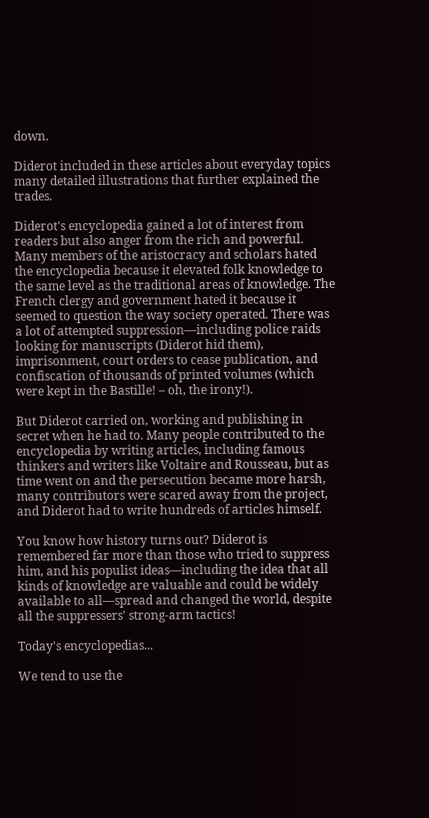down.

Diderot included in these articles about everyday topics many detailed illustrations that further explained the trades.

Diderot's encyclopedia gained a lot of interest from readers but also anger from the rich and powerful. Many members of the aristocracy and scholars hated the encyclopedia because it elevated folk knowledge to the same level as the traditional areas of knowledge. The French clergy and government hated it because it seemed to question the way society operated. There was a lot of attempted suppression—including police raids looking for manuscripts (Diderot hid them), imprisonment, court orders to cease publication, and confiscation of thousands of printed volumes (which were kept in the Bastille! – oh, the irony!).

But Diderot carried on, working and publishing in secret when he had to. Many people contributed to the encyclopedia by writing articles, including famous thinkers and writers like Voltaire and Rousseau, but as time went on and the persecution became more harsh, many contributors were scared away from the project, and Diderot had to write hundreds of articles himself.

You know how history turns out? Diderot is remembered far more than those who tried to suppress him, and his populist ideas—including the idea that all kinds of knowledge are valuable and could be widely available to all—spread and changed the world, despite all the suppressers' strong-arm tactics!

Today's encyclopedias...

We tend to use the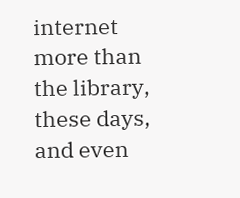internet more than the library, these days, and even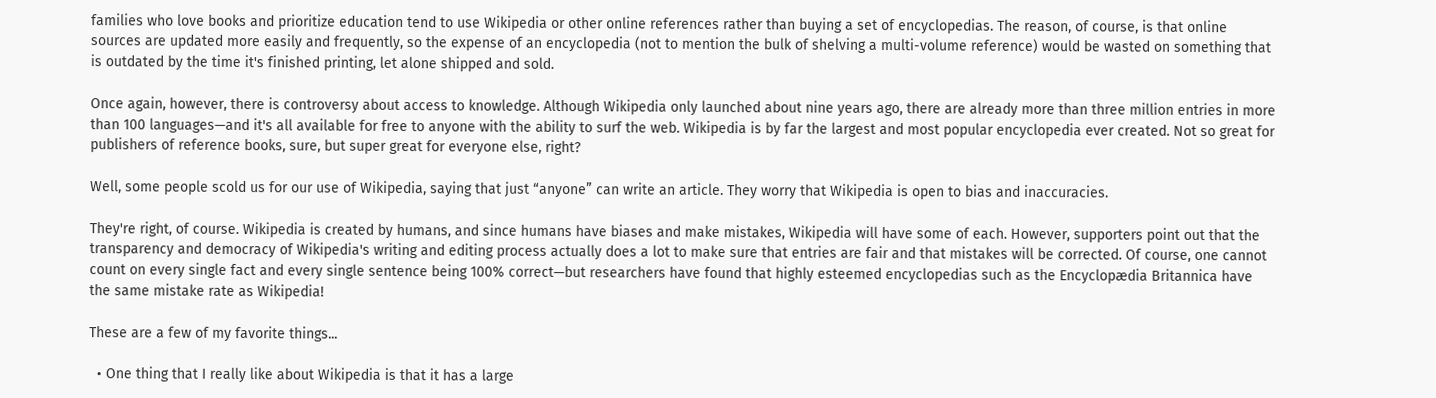families who love books and prioritize education tend to use Wikipedia or other online references rather than buying a set of encyclopedias. The reason, of course, is that online sources are updated more easily and frequently, so the expense of an encyclopedia (not to mention the bulk of shelving a multi-volume reference) would be wasted on something that is outdated by the time it's finished printing, let alone shipped and sold.

Once again, however, there is controversy about access to knowledge. Although Wikipedia only launched about nine years ago, there are already more than three million entries in more than 100 languages—and it's all available for free to anyone with the ability to surf the web. Wikipedia is by far the largest and most popular encyclopedia ever created. Not so great for publishers of reference books, sure, but super great for everyone else, right?

Well, some people scold us for our use of Wikipedia, saying that just “anyone” can write an article. They worry that Wikipedia is open to bias and inaccuracies.

They're right, of course. Wikipedia is created by humans, and since humans have biases and make mistakes, Wikipedia will have some of each. However, supporters point out that the transparency and democracy of Wikipedia's writing and editing process actually does a lot to make sure that entries are fair and that mistakes will be corrected. Of course, one cannot count on every single fact and every single sentence being 100% correct—but researchers have found that highly esteemed encyclopedias such as the Encyclopædia Britannica have the same mistake rate as Wikipedia!

These are a few of my favorite things...

  • One thing that I really like about Wikipedia is that it has a large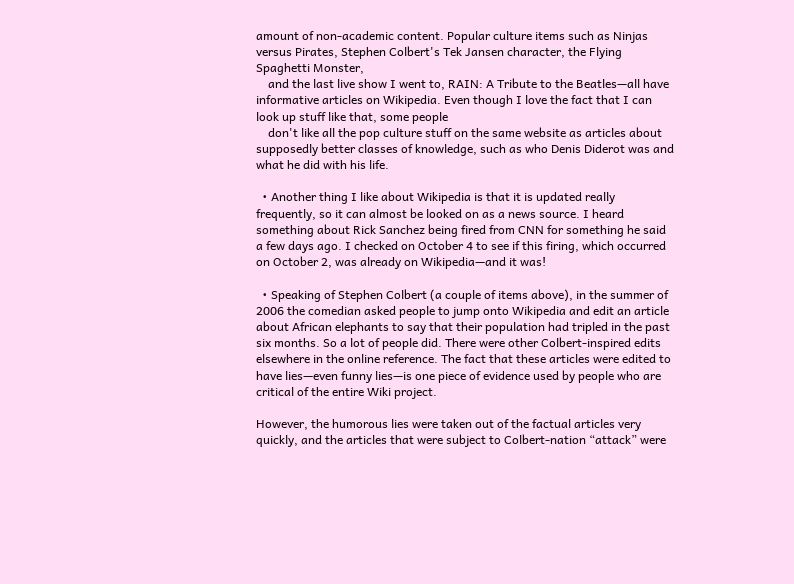amount of non-academic content. Popular culture items such as Ninjas versus Pirates, Stephen Colbert's Tek Jansen character, the Flying Spaghetti Monster,
    and the last live show I went to, RAIN: A Tribute to the Beatles—all have informative articles on Wikipedia. Even though I love the fact that I can look up stuff like that, some people
    don't like all the pop culture stuff on the same website as articles about supposedly better classes of knowledge, such as who Denis Diderot was and what he did with his life.

  • Another thing I like about Wikipedia is that it is updated really frequently, so it can almost be looked on as a news source. I heard something about Rick Sanchez being fired from CNN for something he said a few days ago. I checked on October 4 to see if this firing, which occurred on October 2, was already on Wikipedia—and it was!

  • Speaking of Stephen Colbert (a couple of items above), in the summer of 2006 the comedian asked people to jump onto Wikipedia and edit an article about African elephants to say that their population had tripled in the past six months. So a lot of people did. There were other Colbert-inspired edits elsewhere in the online reference. The fact that these articles were edited to have lies—even funny lies—is one piece of evidence used by people who are critical of the entire Wiki project.

However, the humorous lies were taken out of the factual articles very quickly, and the articles that were subject to Colbert-nation “attack” were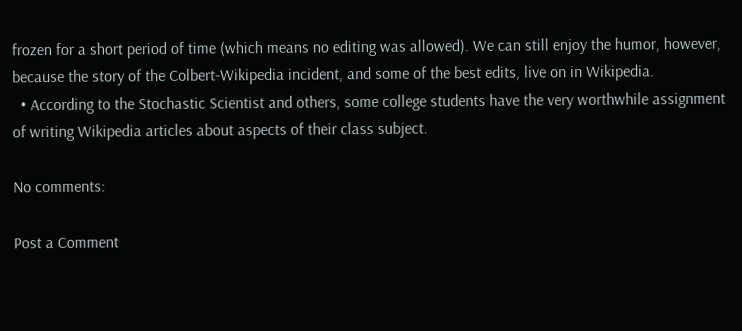frozen for a short period of time (which means no editing was allowed). We can still enjoy the humor, however, because the story of the Colbert-Wikipedia incident, and some of the best edits, live on in Wikipedia.
  • According to the Stochastic Scientist and others, some college students have the very worthwhile assignment of writing Wikipedia articles about aspects of their class subject.

No comments:

Post a Comment